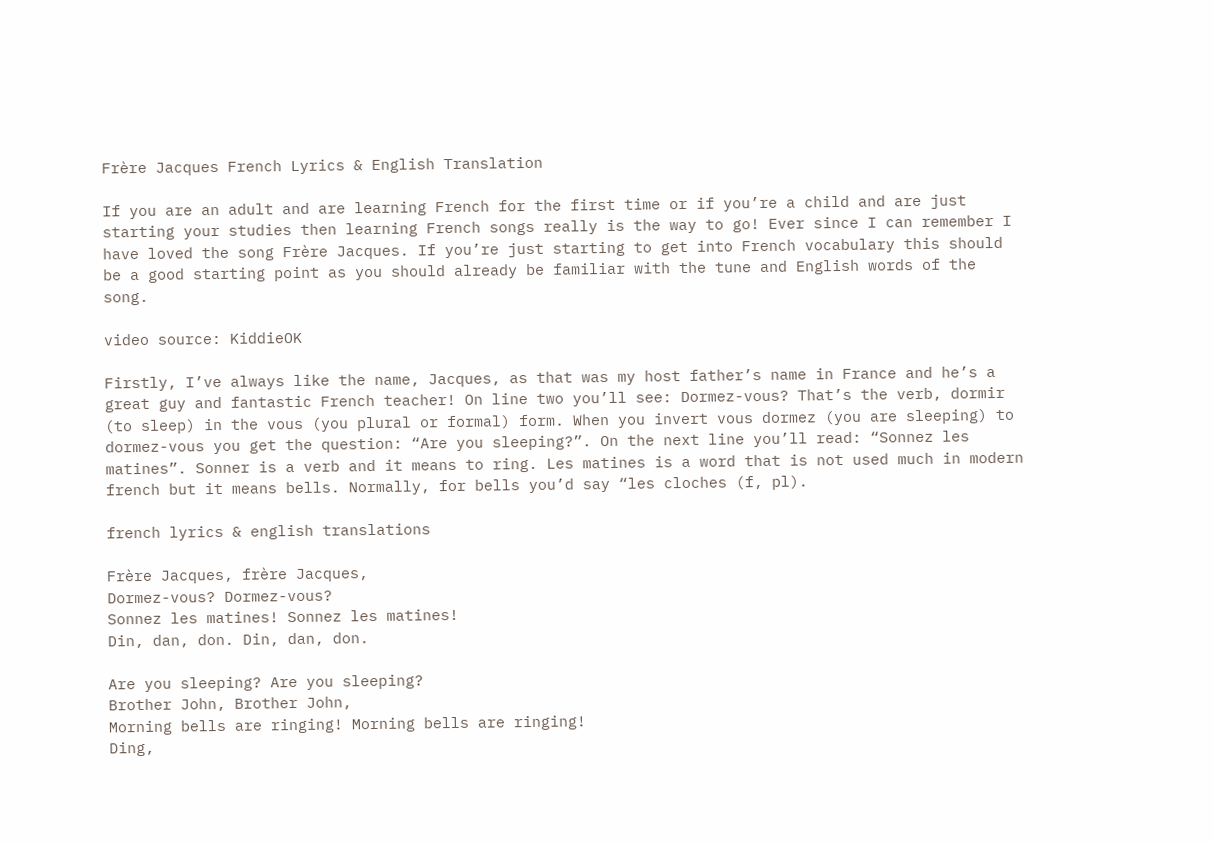Frère Jacques French Lyrics & English Translation

If you are an adult and are learning French for the first time or if you’re a child and are just starting your studies then learning French songs really is the way to go! Ever since I can remember I have loved the song Frère Jacques. If you’re just starting to get into French vocabulary this should be a good starting point as you should already be familiar with the tune and English words of the song.

video source: KiddieOK

Firstly, I’ve always like the name, Jacques, as that was my host father’s name in France and he’s a great guy and fantastic French teacher! On line two you’ll see: Dormez-vous? That’s the verb, dormir (to sleep) in the vous (you plural or formal) form. When you invert vous dormez (you are sleeping) to dormez-vous you get the question: “Are you sleeping?”. On the next line you’ll read: “Sonnez les matines”. Sonner is a verb and it means to ring. Les matines is a word that is not used much in modern french but it means bells. Normally, for bells you’d say “les cloches (f, pl).

french lyrics & english translations

Frère Jacques, frère Jacques,
Dormez-vous? Dormez-vous?
Sonnez les matines! Sonnez les matines!
Din, dan, don. Din, dan, don.

Are you sleeping? Are you sleeping?
Brother John, Brother John,
Morning bells are ringing! Morning bells are ringing!
Ding,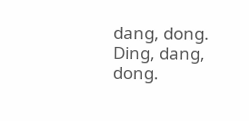dang, dong. Ding, dang, dong.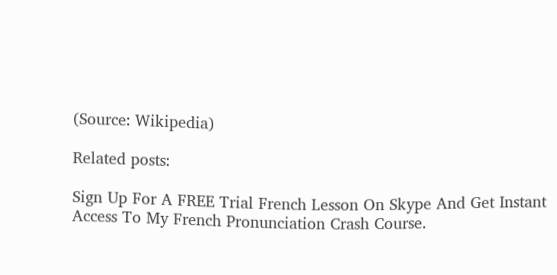(Source: Wikipedia)

Related posts:

Sign Up For A FREE Trial French Lesson On Skype And Get Instant Access To My French Pronunciation Crash Course.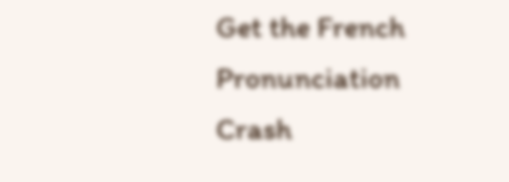Get the French Pronunciation Crash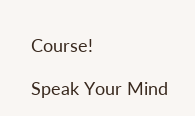Course!

Speak Your Mind